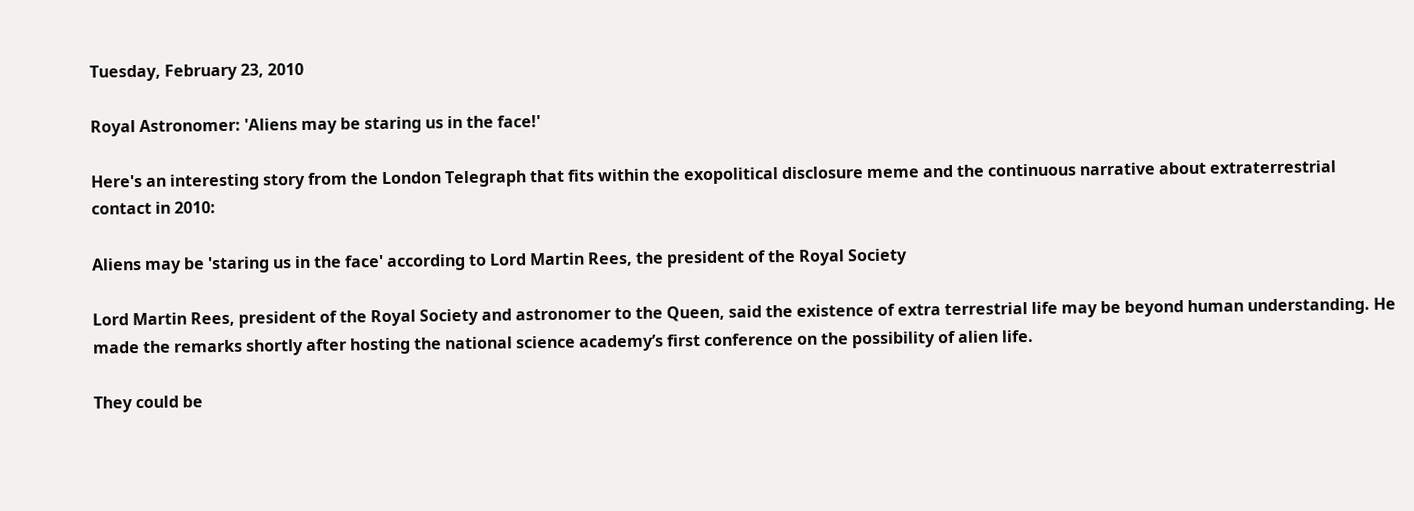Tuesday, February 23, 2010

Royal Astronomer: 'Aliens may be staring us in the face!'

Here's an interesting story from the London Telegraph that fits within the exopolitical disclosure meme and the continuous narrative about extraterrestrial contact in 2010:

Aliens may be 'staring us in the face' according to Lord Martin Rees, the president of the Royal Society

Lord Martin Rees, president of the Royal Society and astronomer to the Queen, said the existence of extra terrestrial life may be beyond human understanding. He made the remarks shortly after hosting the national science academy’s first conference on the possibility of alien life.

They could be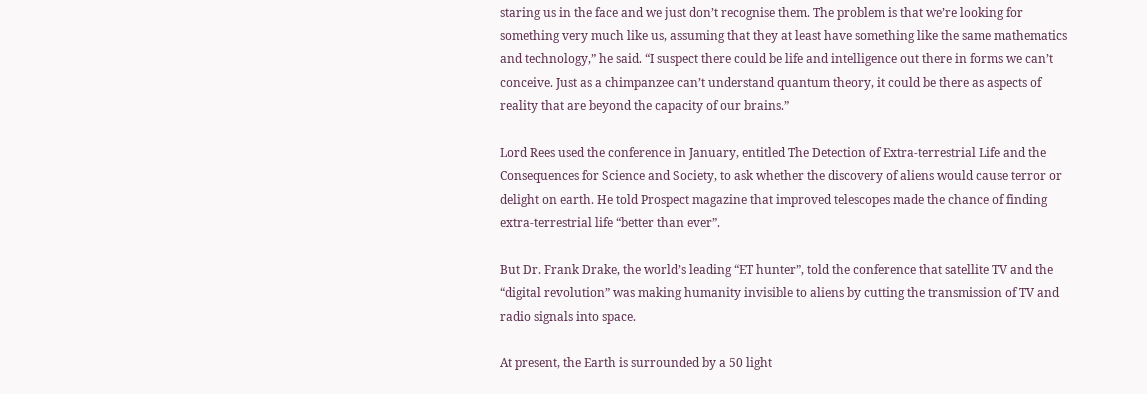staring us in the face and we just don’t recognise them. The problem is that we’re looking for something very much like us, assuming that they at least have something like the same mathematics and technology,” he said. “I suspect there could be life and intelligence out there in forms we can’t conceive. Just as a chimpanzee can’t understand quantum theory, it could be there as aspects of reality that are beyond the capacity of our brains.”

Lord Rees used the conference in January, entitled The Detection of Extra-terrestrial Life and the Consequences for Science and Society, to ask whether the discovery of aliens would cause terror or delight on earth. He told Prospect magazine that improved telescopes made the chance of finding extra-terrestrial life “better than ever”.

But Dr. Frank Drake, the world’s leading “ET hunter”, told the conference that satellite TV and the “digital revolution” was making humanity invisible to aliens by cutting the transmission of TV and radio signals into space.

At present, the Earth is surrounded by a 50 light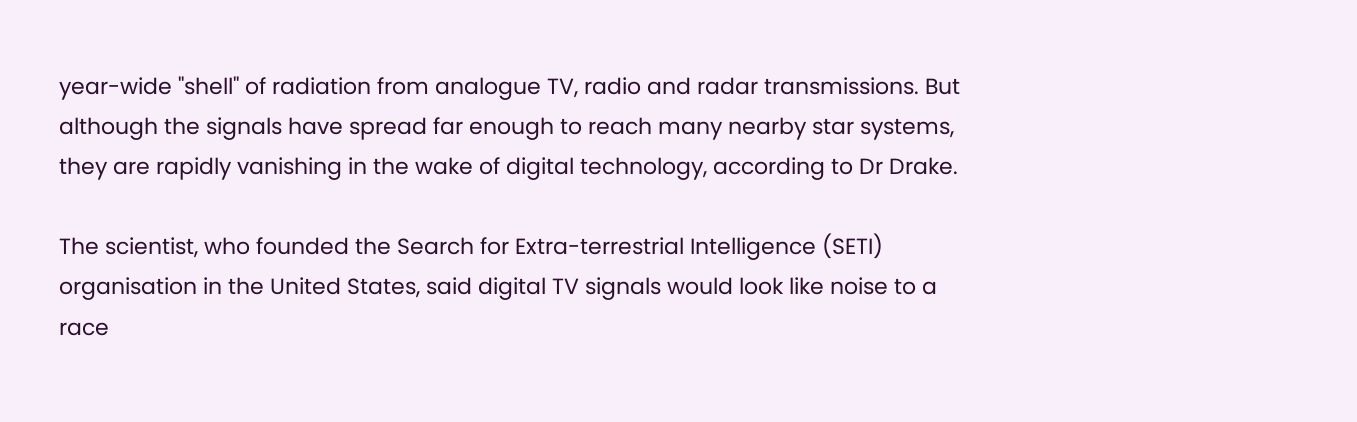year-wide "shell" of radiation from analogue TV, radio and radar transmissions. But although the signals have spread far enough to reach many nearby star systems, they are rapidly vanishing in the wake of digital technology, according to Dr Drake.

The scientist, who founded the Search for Extra-terrestrial Intelligence (SETI) organisation in the United States, said digital TV signals would look like noise to a race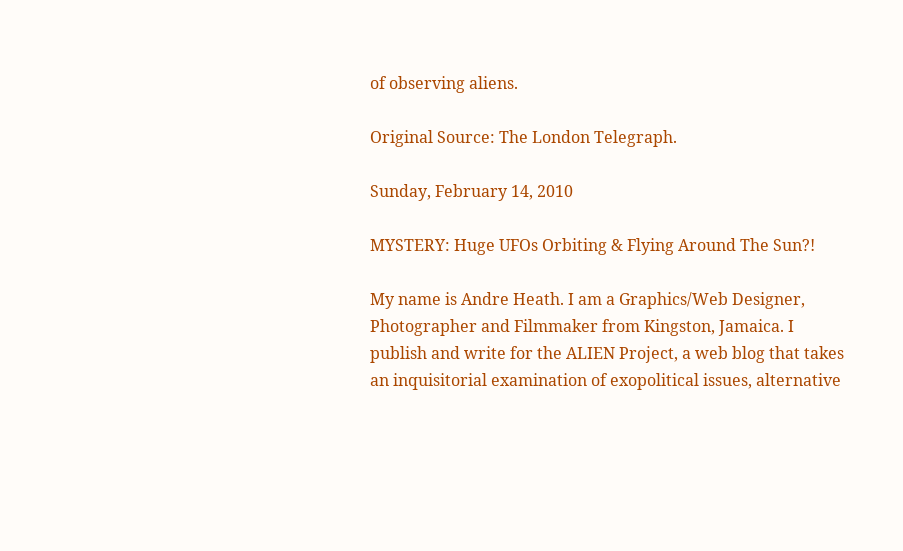of observing aliens.

Original Source: The London Telegraph.

Sunday, February 14, 2010

MYSTERY: Huge UFOs Orbiting & Flying Around The Sun?!

My name is Andre Heath. I am a Graphics/Web Designer, Photographer and Filmmaker from Kingston, Jamaica. I publish and write for the ALIEN Project, a web blog that takes an inquisitorial examination of exopolitical issues, alternative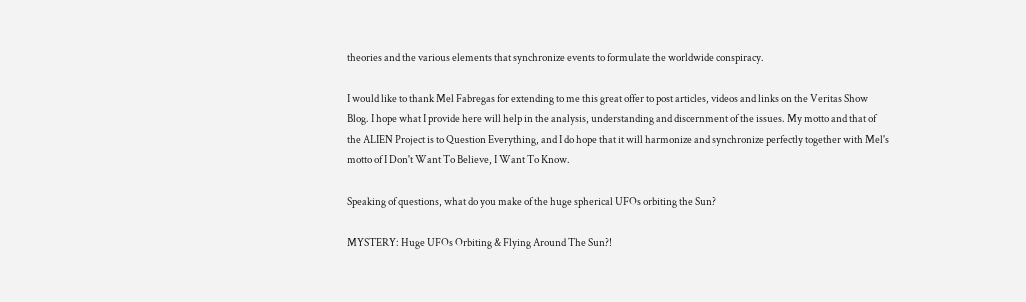theories and the various elements that synchronize events to formulate the worldwide conspiracy.

I would like to thank Mel Fabregas for extending to me this great offer to post articles, videos and links on the Veritas Show Blog. I hope what I provide here will help in the analysis, understanding and discernment of the issues. My motto and that of the ALIEN Project is to Question Everything, and I do hope that it will harmonize and synchronize perfectly together with Mel's motto of I Don't Want To Believe, I Want To Know.

Speaking of questions, what do you make of the huge spherical UFOs orbiting the Sun?

MYSTERY: Huge UFOs Orbiting & Flying Around The Sun?!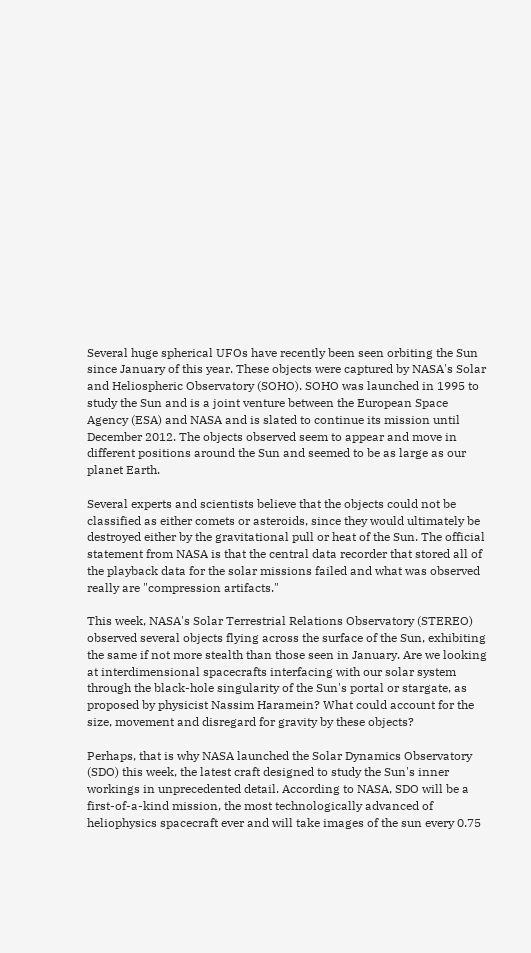Several huge spherical UFOs have recently been seen orbiting the Sun since January of this year. These objects were captured by NASA's Solar and Heliospheric Observatory (SOHO). SOHO was launched in 1995 to study the Sun and is a joint venture between the European Space Agency (ESA) and NASA and is slated to continue its mission until December 2012. The objects observed seem to appear and move in different positions around the Sun and seemed to be as large as our planet Earth.

Several experts and scientists believe that the objects could not be classified as either comets or asteroids, since they would ultimately be destroyed either by the gravitational pull or heat of the Sun. The official statement from NASA is that the central data recorder that stored all of the playback data for the solar missions failed and what was observed really are "compression artifacts."

This week, NASA's Solar Terrestrial Relations Observatory (STEREO) observed several objects flying across the surface of the Sun, exhibiting the same if not more stealth than those seen in January. Are we looking at interdimensional spacecrafts interfacing with our solar system through the black-hole singularity of the Sun's portal or stargate, as proposed by physicist Nassim Haramein? What could account for the size, movement and disregard for gravity by these objects?

Perhaps, that is why NASA launched the Solar Dynamics Observatory (SDO) this week, the latest craft designed to study the Sun's inner workings in unprecedented detail. According to NASA, SDO will be a first-of-a-kind mission, the most technologically advanced of heliophysics spacecraft ever and will take images of the sun every 0.75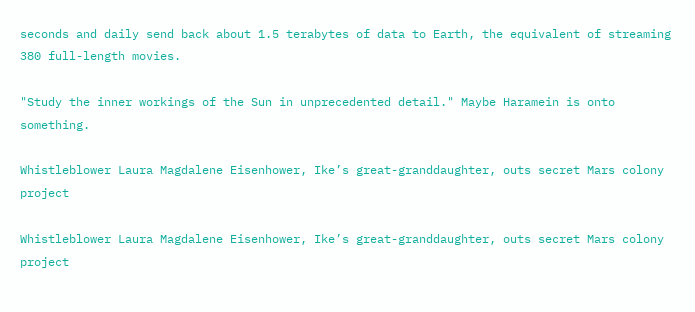seconds and daily send back about 1.5 terabytes of data to Earth, the equivalent of streaming 380 full-length movies.

"Study the inner workings of the Sun in unprecedented detail." Maybe Haramein is onto something.

Whistleblower Laura Magdalene Eisenhower, Ike’s great-granddaughter, outs secret Mars colony project

Whistleblower Laura Magdalene Eisenhower, Ike’s great-granddaughter, outs secret Mars colony project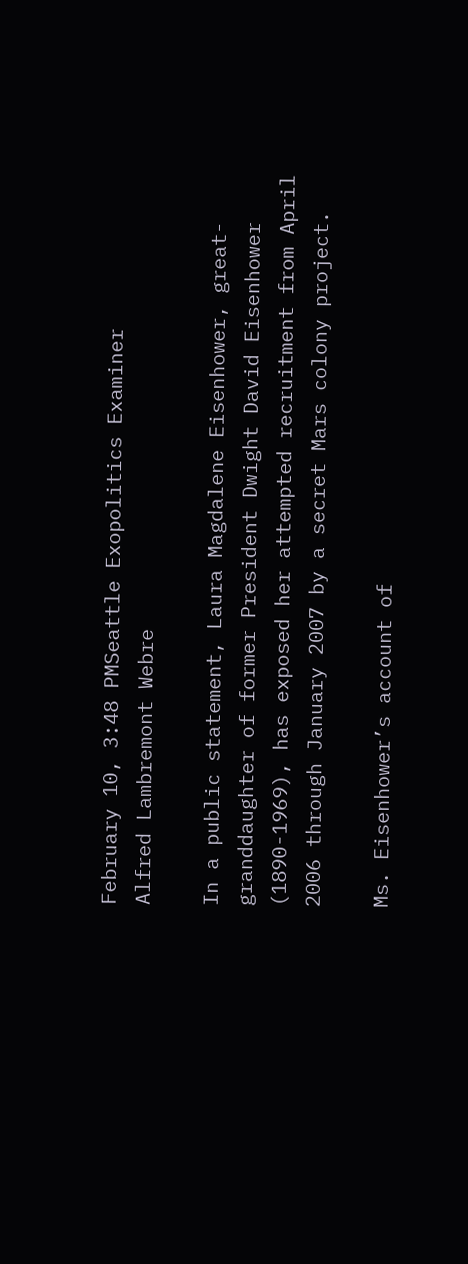February 10, 3:48 PMSeattle Exopolitics Examiner
Alfred Lambremont Webre

In a public statement, Laura Magdalene Eisenhower, great-granddaughter of former President Dwight David Eisenhower (1890-1969), has exposed her attempted recruitment from April 2006 through January 2007 by a secret Mars colony project.

Ms. Eisenhower’s account of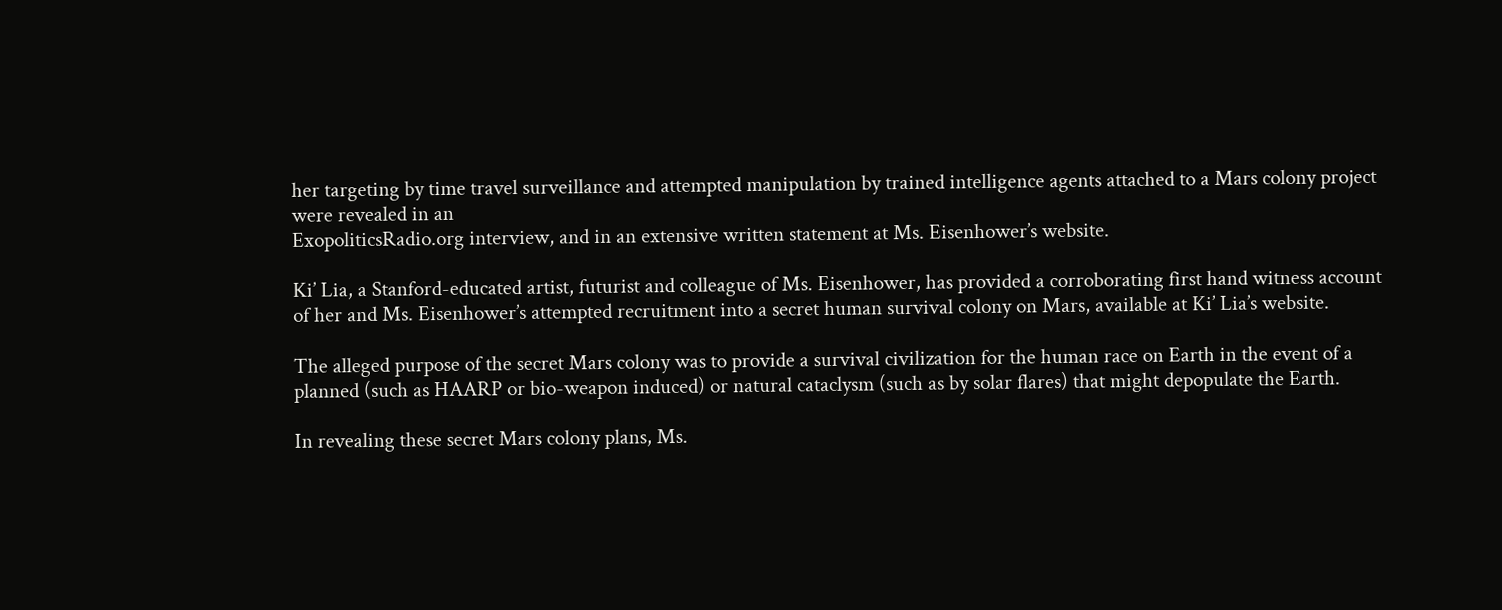her targeting by time travel surveillance and attempted manipulation by trained intelligence agents attached to a Mars colony project were revealed in an
ExopoliticsRadio.org interview, and in an extensive written statement at Ms. Eisenhower’s website.

Ki’ Lia, a Stanford-educated artist, futurist and colleague of Ms. Eisenhower, has provided a corroborating first hand witness account of her and Ms. Eisenhower’s attempted recruitment into a secret human survival colony on Mars, available at Ki’ Lia’s website.

The alleged purpose of the secret Mars colony was to provide a survival civilization for the human race on Earth in the event of a planned (such as HAARP or bio-weapon induced) or natural cataclysm (such as by solar flares) that might depopulate the Earth.

In revealing these secret Mars colony plans, Ms.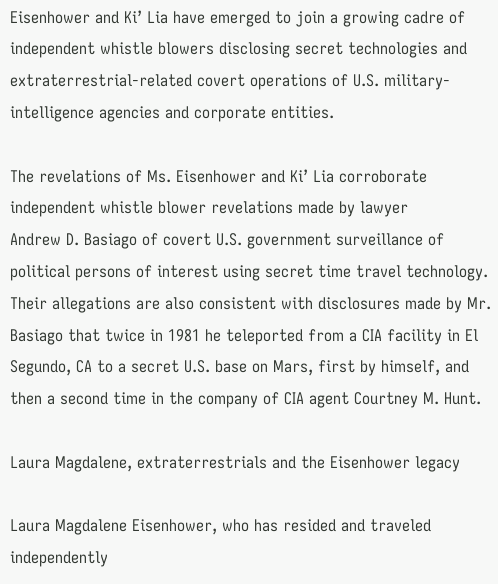Eisenhower and Ki’ Lia have emerged to join a growing cadre of
independent whistle blowers disclosing secret technologies and extraterrestrial-related covert operations of U.S. military-intelligence agencies and corporate entities.

The revelations of Ms. Eisenhower and Ki’ Lia corroborate independent whistle blower revelations made by lawyer
Andrew D. Basiago of covert U.S. government surveillance of political persons of interest using secret time travel technology. Their allegations are also consistent with disclosures made by Mr. Basiago that twice in 1981 he teleported from a CIA facility in El Segundo, CA to a secret U.S. base on Mars, first by himself, and then a second time in the company of CIA agent Courtney M. Hunt.

Laura Magdalene, extraterrestrials and the Eisenhower legacy

Laura Magdalene Eisenhower, who has resided and traveled independently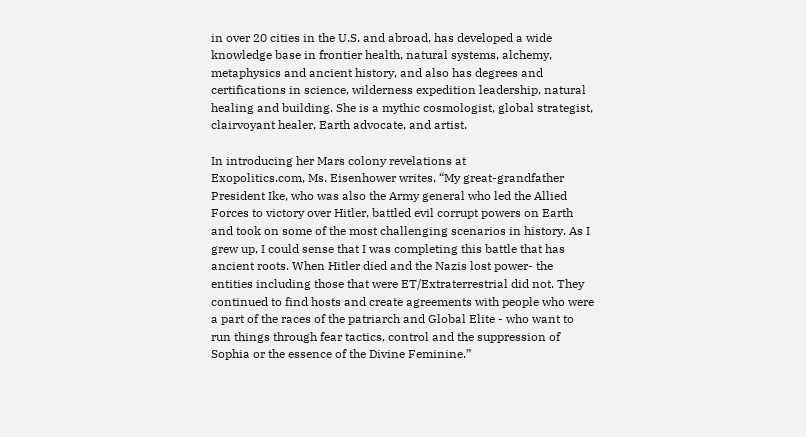in over 20 cities in the U.S. and abroad, has developed a wide knowledge base in frontier health, natural systems, alchemy, metaphysics and ancient history, and also has degrees and certifications in science, wilderness expedition leadership, natural healing and building. She is a mythic cosmologist, global strategist, clairvoyant healer, Earth advocate, and artist.

In introducing her Mars colony revelations at
Exopolitics.com, Ms. Eisenhower writes, “My great-grandfather President Ike, who was also the Army general who led the Allied Forces to victory over Hitler, battled evil corrupt powers on Earth and took on some of the most challenging scenarios in history. As I grew up, I could sense that I was completing this battle that has ancient roots. When Hitler died and the Nazis lost power- the entities including those that were ET/Extraterrestrial did not. They continued to find hosts and create agreements with people who were a part of the races of the patriarch and Global Elite - who want to run things through fear tactics, control and the suppression of Sophia or the essence of the Divine Feminine.”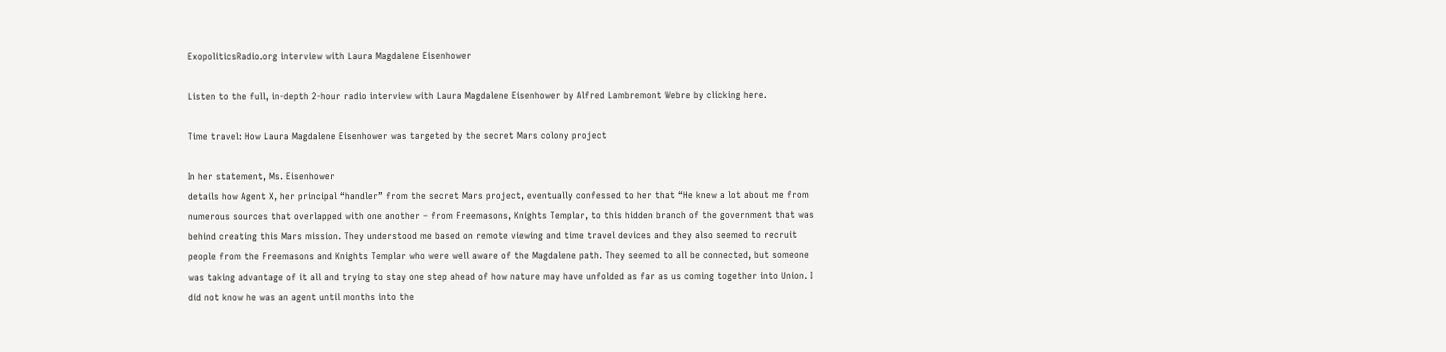ExopoliticsRadio.org interview with Laura Magdalene Eisenhower

Listen to the full, in-depth 2-hour radio interview with Laura Magdalene Eisenhower by Alfred Lambremont Webre by clicking here.

Time travel: How Laura Magdalene Eisenhower was targeted by the secret Mars colony project

In her statement, Ms. Eisenhower
details how Agent X, her principal “handler” from the secret Mars project, eventually confessed to her that “He knew a lot about me from numerous sources that overlapped with one another – from Freemasons, Knights Templar, to this hidden branch of the government that was behind creating this Mars mission. They understood me based on remote viewing and time travel devices and they also seemed to recruit people from the Freemasons and Knights Templar who were well aware of the Magdalene path. They seemed to all be connected, but someone was taking advantage of it all and trying to stay one step ahead of how nature may have unfolded as far as us coming together into Union. I did not know he was an agent until months into the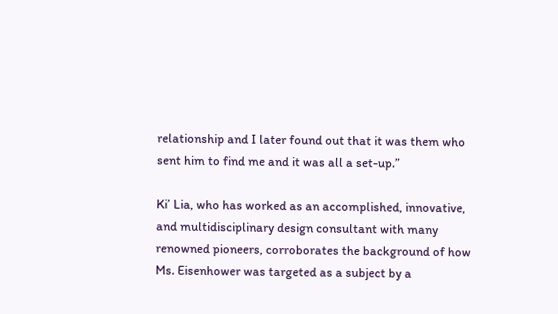relationship and I later found out that it was them who sent him to find me and it was all a set-up.”

Ki’ Lia, who has worked as an accomplished, innovative, and multidisciplinary design consultant with many renowned pioneers, corroborates the background of how Ms. Eisenhower was targeted as a subject by a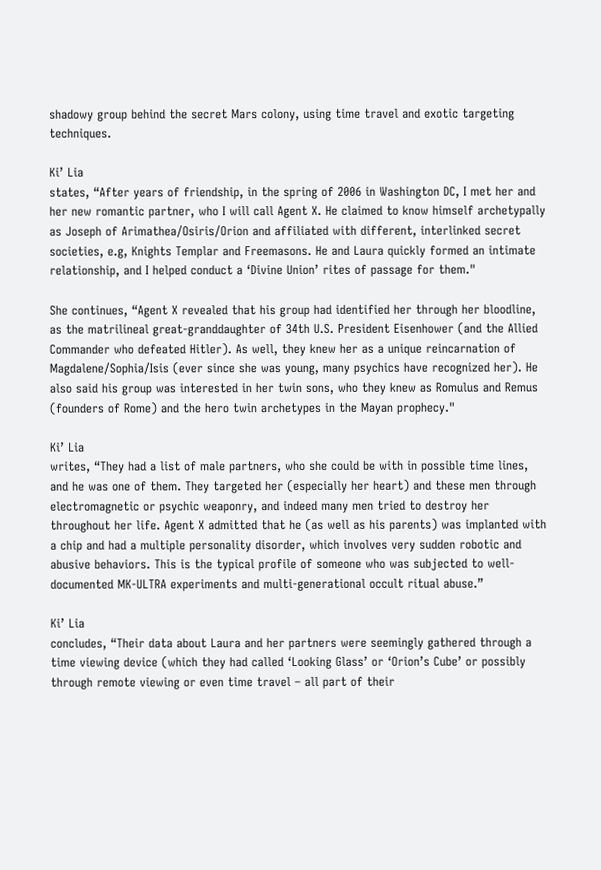shadowy group behind the secret Mars colony, using time travel and exotic targeting techniques.

Ki’ Lia
states, “After years of friendship, in the spring of 2006 in Washington DC, I met her and her new romantic partner, who I will call Agent X. He claimed to know himself archetypally as Joseph of Arimathea/Osiris/Orion and affiliated with different, interlinked secret societies, e.g, Knights Templar and Freemasons. He and Laura quickly formed an intimate relationship, and I helped conduct a ‘Divine Union’ rites of passage for them."

She continues, “Agent X revealed that his group had identified her through her bloodline, as the matrilineal great-granddaughter of 34th U.S. President Eisenhower (and the Allied Commander who defeated Hitler). As well, they knew her as a unique reincarnation of Magdalene/Sophia/Isis (ever since she was young, many psychics have recognized her). He also said his group was interested in her twin sons, who they knew as Romulus and Remus (founders of Rome) and the hero twin archetypes in the Mayan prophecy."

Ki’ Lia
writes, “They had a list of male partners, who she could be with in possible time lines, and he was one of them. They targeted her (especially her heart) and these men through electromagnetic or psychic weaponry, and indeed many men tried to destroy her throughout her life. Agent X admitted that he (as well as his parents) was implanted with a chip and had a multiple personality disorder, which involves very sudden robotic and abusive behaviors. This is the typical profile of someone who was subjected to well-documented MK-ULTRA experiments and multi-generational occult ritual abuse.”

Ki’ Lia
concludes, “Their data about Laura and her partners were seemingly gathered through a time viewing device (which they had called ‘Looking Glass’ or ‘Orion’s Cube’ or possibly through remote viewing or even time travel – all part of their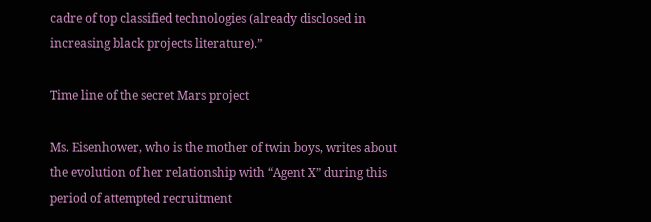cadre of top classified technologies (already disclosed in increasing black projects literature).”

Time line of the secret Mars project

Ms. Eisenhower, who is the mother of twin boys, writes about the evolution of her relationship with “Agent X” during this period of attempted recruitment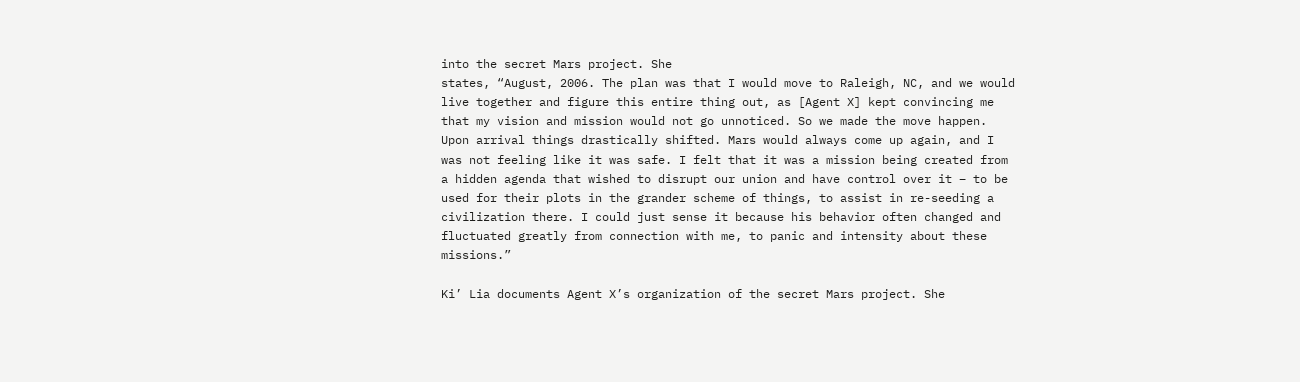into the secret Mars project. She
states, “August, 2006. The plan was that I would move to Raleigh, NC, and we would live together and figure this entire thing out, as [Agent X] kept convincing me that my vision and mission would not go unnoticed. So we made the move happen. Upon arrival things drastically shifted. Mars would always come up again, and I was not feeling like it was safe. I felt that it was a mission being created from a hidden agenda that wished to disrupt our union and have control over it – to be used for their plots in the grander scheme of things, to assist in re-seeding a civilization there. I could just sense it because his behavior often changed and fluctuated greatly from connection with me, to panic and intensity about these missions.”

Ki’ Lia documents Agent X’s organization of the secret Mars project. She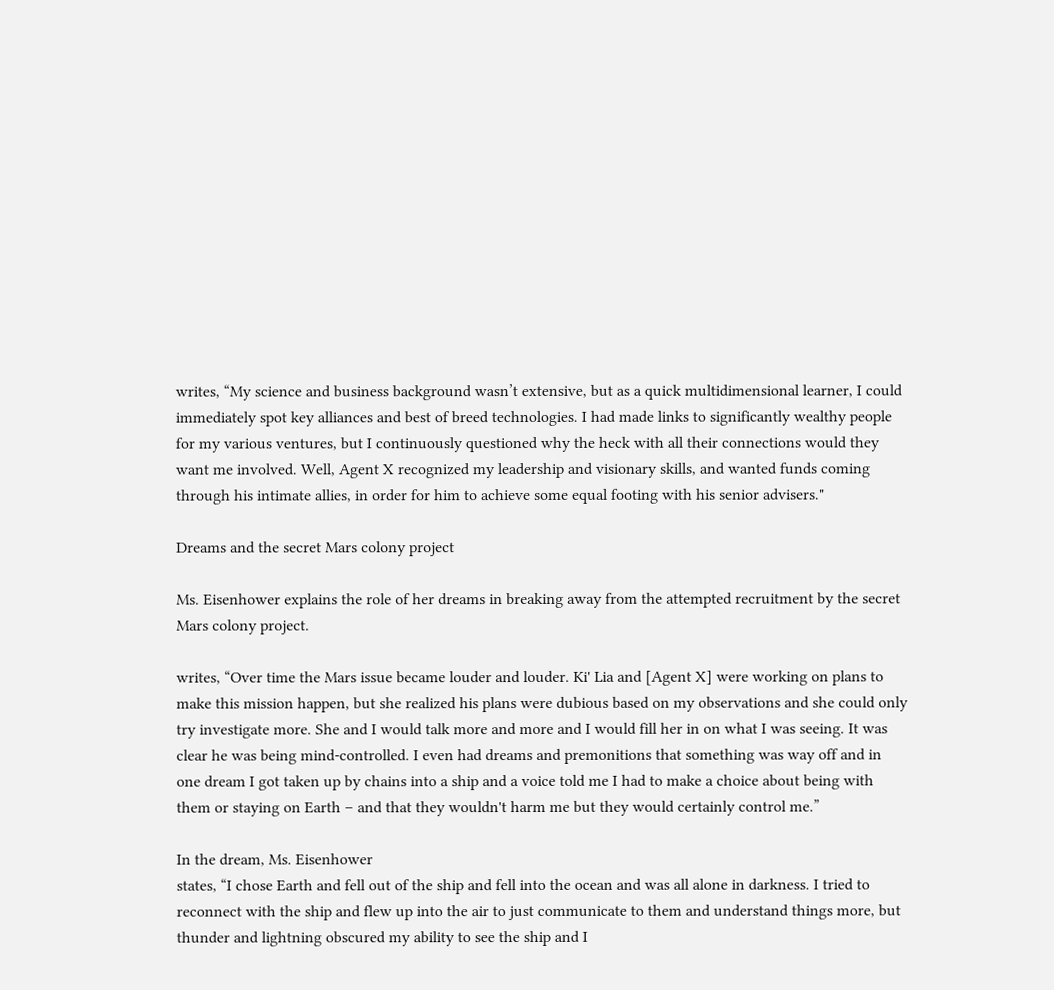writes, “My science and business background wasn’t extensive, but as a quick multidimensional learner, I could immediately spot key alliances and best of breed technologies. I had made links to significantly wealthy people for my various ventures, but I continuously questioned why the heck with all their connections would they want me involved. Well, Agent X recognized my leadership and visionary skills, and wanted funds coming through his intimate allies, in order for him to achieve some equal footing with his senior advisers."

Dreams and the secret Mars colony project

Ms. Eisenhower explains the role of her dreams in breaking away from the attempted recruitment by the secret Mars colony project.

writes, “Over time the Mars issue became louder and louder. Ki' Lia and [Agent X] were working on plans to make this mission happen, but she realized his plans were dubious based on my observations and she could only try investigate more. She and I would talk more and more and I would fill her in on what I was seeing. It was clear he was being mind-controlled. I even had dreams and premonitions that something was way off and in one dream I got taken up by chains into a ship and a voice told me I had to make a choice about being with them or staying on Earth – and that they wouldn't harm me but they would certainly control me.”

In the dream, Ms. Eisenhower
states, “I chose Earth and fell out of the ship and fell into the ocean and was all alone in darkness. I tried to reconnect with the ship and flew up into the air to just communicate to them and understand things more, but thunder and lightning obscured my ability to see the ship and I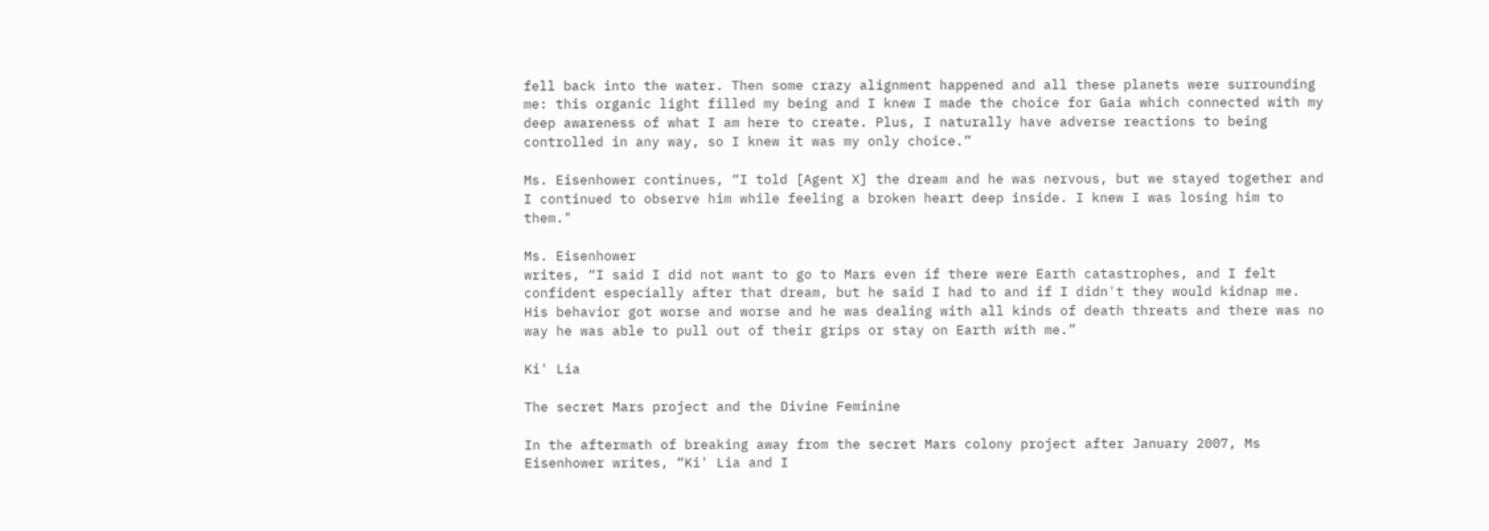fell back into the water. Then some crazy alignment happened and all these planets were surrounding me: this organic light filled my being and I knew I made the choice for Gaia which connected with my deep awareness of what I am here to create. Plus, I naturally have adverse reactions to being controlled in any way, so I knew it was my only choice.”

Ms. Eisenhower continues, “I told [Agent X] the dream and he was nervous, but we stayed together and I continued to observe him while feeling a broken heart deep inside. I knew I was losing him to them."

Ms. Eisenhower
writes, “I said I did not want to go to Mars even if there were Earth catastrophes, and I felt confident especially after that dream, but he said I had to and if I didn't they would kidnap me. His behavior got worse and worse and he was dealing with all kinds of death threats and there was no way he was able to pull out of their grips or stay on Earth with me.”

Ki' Lia

The secret Mars project and the Divine Feminine

In the aftermath of breaking away from the secret Mars colony project after January 2007, Ms Eisenhower writes, “Ki' Lia and I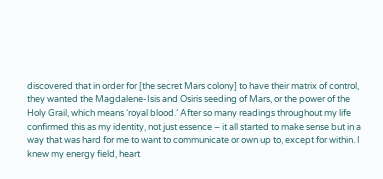discovered that in order for [the secret Mars colony] to have their matrix of control, they wanted the Magdalene-Isis and Osiris seeding of Mars, or the power of the Holy Grail, which means ‘royal blood.’ After so many readings throughout my life confirmed this as my identity, not just essence – it all started to make sense but in a way that was hard for me to want to communicate or own up to, except for within. I knew my energy field, heart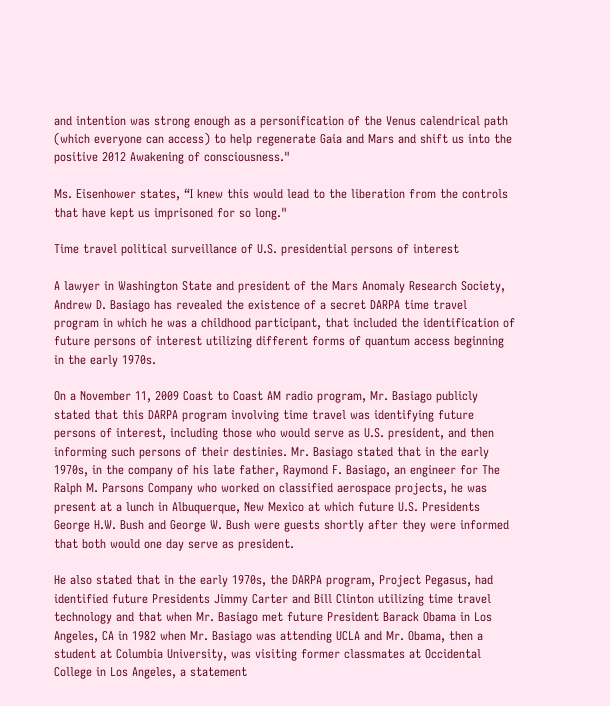and intention was strong enough as a personification of the Venus calendrical path (which everyone can access) to help regenerate Gaia and Mars and shift us into the positive 2012 Awakening of consciousness."

Ms. Eisenhower states, “I knew this would lead to the liberation from the controls that have kept us imprisoned for so long."

Time travel political surveillance of U.S. presidential persons of interest

A lawyer in Washington State and president of the Mars Anomaly Research Society, Andrew D. Basiago has revealed the existence of a secret DARPA time travel program in which he was a childhood participant, that included the identification of future persons of interest utilizing different forms of quantum access beginning in the early 1970s.

On a November 11, 2009 Coast to Coast AM radio program, Mr. Basiago publicly stated that this DARPA program involving time travel was identifying future persons of interest, including those who would serve as U.S. president, and then informing such persons of their destinies. Mr. Basiago stated that in the early 1970s, in the company of his late father, Raymond F. Basiago, an engineer for The Ralph M. Parsons Company who worked on classified aerospace projects, he was present at a lunch in Albuquerque, New Mexico at which future U.S. Presidents George H.W. Bush and George W. Bush were guests shortly after they were informed that both would one day serve as president.

He also stated that in the early 1970s, the DARPA program, Project Pegasus, had identified future Presidents Jimmy Carter and Bill Clinton utilizing time travel technology and that when Mr. Basiago met future President Barack Obama in Los Angeles, CA in 1982 when Mr. Basiago was attending UCLA and Mr. Obama, then a student at Columbia University, was visiting former classmates at Occidental College in Los Angeles, a statement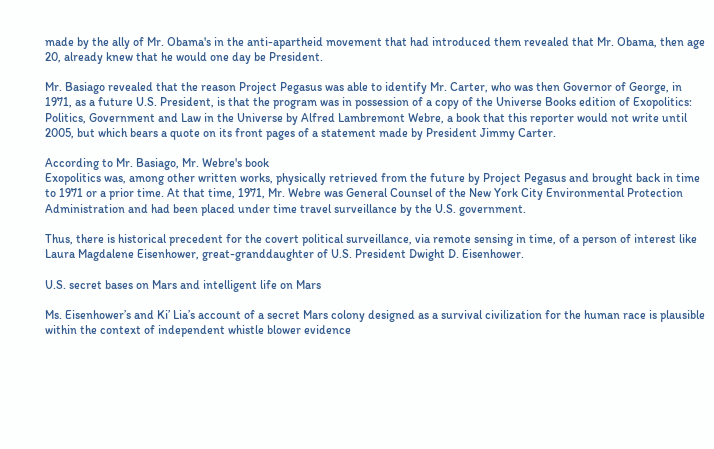made by the ally of Mr. Obama's in the anti-apartheid movement that had introduced them revealed that Mr. Obama, then age 20, already knew that he would one day be President.

Mr. Basiago revealed that the reason Project Pegasus was able to identify Mr. Carter, who was then Governor of George, in 1971, as a future U.S. President, is that the program was in possession of a copy of the Universe Books edition of Exopolitics: Politics, Government and Law in the Universe by Alfred Lambremont Webre, a book that this reporter would not write until 2005, but which bears a quote on its front pages of a statement made by President Jimmy Carter.

According to Mr. Basiago, Mr. Webre's book
Exopolitics was, among other written works, physically retrieved from the future by Project Pegasus and brought back in time to 1971 or a prior time. At that time, 1971, Mr. Webre was General Counsel of the New York City Environmental Protection Administration and had been placed under time travel surveillance by the U.S. government.

Thus, there is historical precedent for the covert political surveillance, via remote sensing in time, of a person of interest like Laura Magdalene Eisenhower, great-granddaughter of U.S. President Dwight D. Eisenhower.

U.S. secret bases on Mars and intelligent life on Mars

Ms. Eisenhower’s and Ki’ Lia’s account of a secret Mars colony designed as a survival civilization for the human race is plausible within the context of independent whistle blower evidence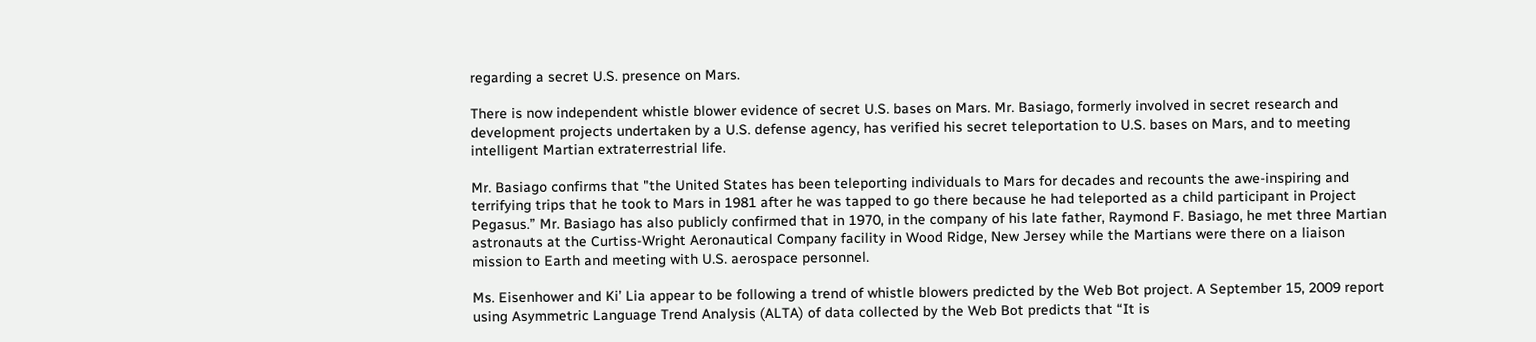regarding a secret U.S. presence on Mars.

There is now independent whistle blower evidence of secret U.S. bases on Mars. Mr. Basiago, formerly involved in secret research and development projects undertaken by a U.S. defense agency, has verified his secret teleportation to U.S. bases on Mars, and to meeting intelligent Martian extraterrestrial life.

Mr. Basiago confirms that "the United States has been teleporting individuals to Mars for decades and recounts the awe-inspiring and terrifying trips that he took to Mars in 1981 after he was tapped to go there because he had teleported as a child participant in Project Pegasus.” Mr. Basiago has also publicly confirmed that in 1970, in the company of his late father, Raymond F. Basiago, he met three Martian astronauts at the Curtiss-Wright Aeronautical Company facility in Wood Ridge, New Jersey while the Martians were there on a liaison mission to Earth and meeting with U.S. aerospace personnel.

Ms. Eisenhower and Ki’ Lia appear to be following a trend of whistle blowers predicted by the Web Bot project. A September 15, 2009 report using Asymmetric Language Trend Analysis (ALTA) of data collected by the Web Bot predicts that “It is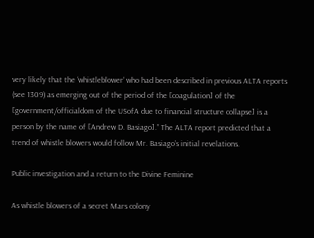very likely that the ‘whistleblower’ who had been described in previous ALTA reports (see 1309) as emerging out of the period of the [coagulation] of the [government/officialdom of the USofA due to financial structure collapse] is a person by the name of [Andrew D. Basiago].” The ALTA report predicted that a trend of whistle blowers would follow Mr. Basiago’s initial revelations.

Public investigation and a return to the Divine Feminine

As whistle blowers of a secret Mars colony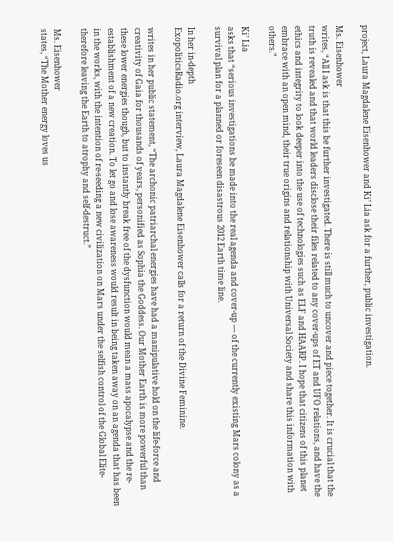project, Laura Magdalene Eisenhower and Ki’ Lia ask for a further, public investigation.

Ms. Eisenhower
writes, “All I ask is that this be further investigated. There is still much to uncover and piece together. It is crucial that the truth is revealed and that world leaders disclose their files related to any cover-ups of ET and UFO relations, and have the ethics and integrity to look deeper into the use of technologies such as ELF and HAARP. I hope that citizens of this planet embrace with an open mind, their true origins and relationship with Universal Society and share this information with others.”

Ki’ Lia
asks that “serious investigations be made into the real agenda and cover-up –– of the currently existing Mars colony as a survival plan for a planned or foreseen disastrous 2012 Earth time line.

In her in-depth
ExopoliticsRadio.org interview, Laura Magdalene Eisenhower calls for a return of the Divine Feminine.

writes in her public statement, “The archonic patriarchal energies have had a manipulative hold on the life-force and creativity of Gaia for thousands of years, personified as Sophia the Goddess. Our Mother Earth is more powerful than these lower energies though, but to instantly break free of the dysfunction would mean a mass apocalypse and the re-establishment of a new creation. To let go and lose awareness would result in being taken away on an agenda that has been in the works, with the intention of re-seeding a new civilization on Mars under the selfish control of the Global Elite- therefore leaving the Earth to atrophy and self-destruct.”

Ms. Eisenhower
states, “The Mother energy loves us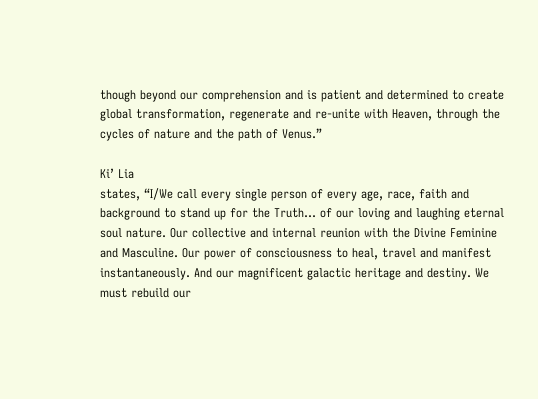though beyond our comprehension and is patient and determined to create global transformation, regenerate and re-unite with Heaven, through the cycles of nature and the path of Venus.”

Ki’ Lia
states, “I/We call every single person of every age, race, faith and background to stand up for the Truth... of our loving and laughing eternal soul nature. Our collective and internal reunion with the Divine Feminine and Masculine. Our power of consciousness to heal, travel and manifest instantaneously. And our magnificent galactic heritage and destiny. We must rebuild our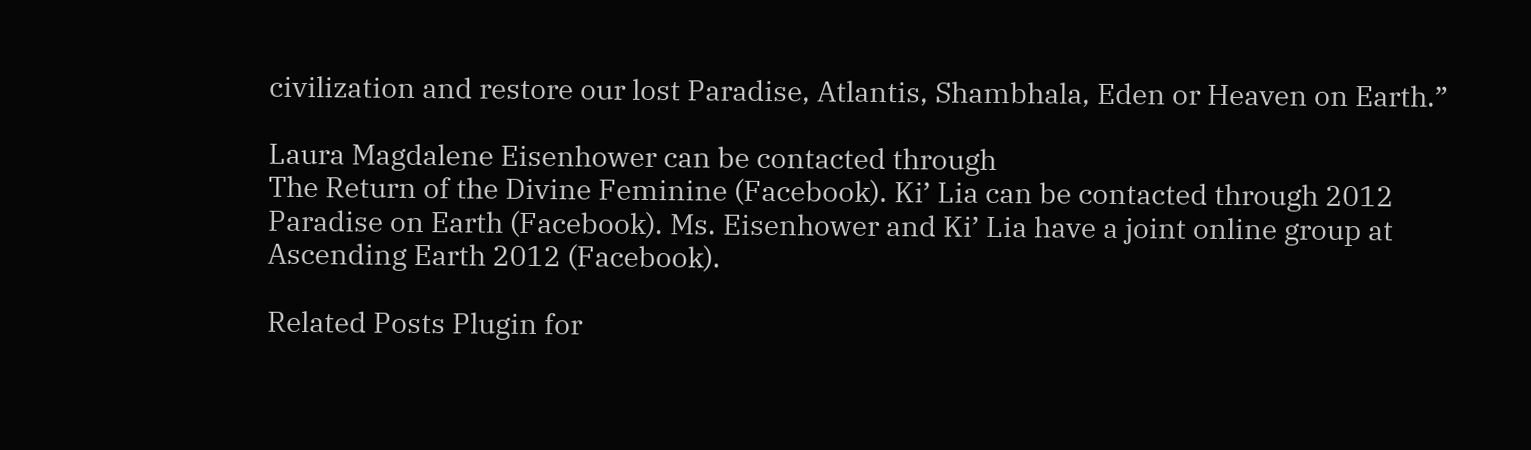civilization and restore our lost Paradise, Atlantis, Shambhala, Eden or Heaven on Earth.”

Laura Magdalene Eisenhower can be contacted through
The Return of the Divine Feminine (Facebook). Ki’ Lia can be contacted through 2012 Paradise on Earth (Facebook). Ms. Eisenhower and Ki’ Lia have a joint online group at Ascending Earth 2012 (Facebook).

Related Posts Plugin for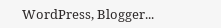WordPress, Blogger...